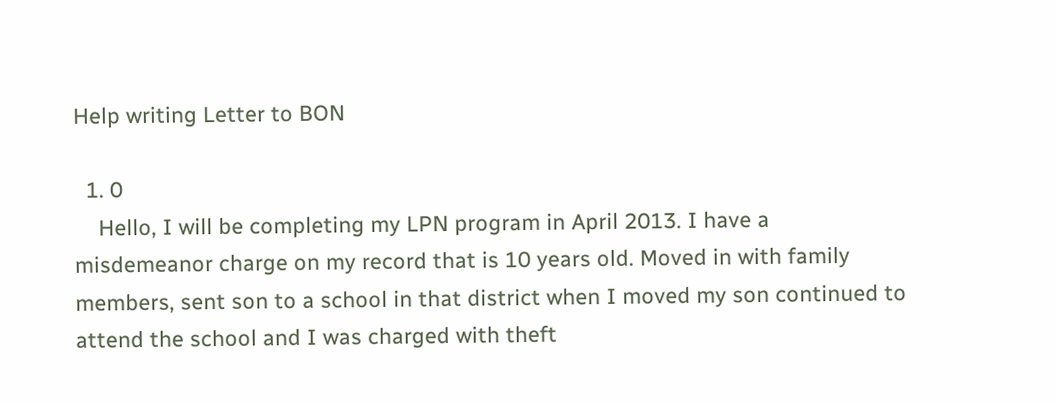Help writing Letter to BON

  1. 0
    Hello, I will be completing my LPN program in April 2013. I have a misdemeanor charge on my record that is 10 years old. Moved in with family members, sent son to a school in that district when I moved my son continued to attend the school and I was charged with theft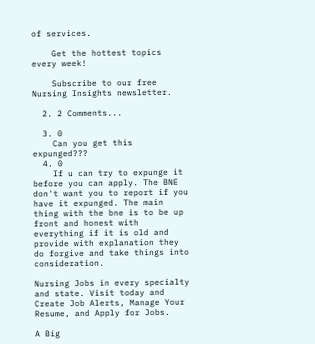of services.

    Get the hottest topics every week!

    Subscribe to our free Nursing Insights newsletter.

  2. 2 Comments...

  3. 0
    Can you get this expunged???
  4. 0
    If u can try to expunge it before you can apply. The BNE don't want you to report if you have it expunged. The main thing with the bne is to be up front and honest with everything if it is old and provide with explanation they do forgive and take things into consideration.

Nursing Jobs in every specialty and state. Visit today and Create Job Alerts, Manage Your Resume, and Apply for Jobs.

A Big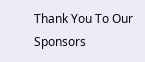Thank You To Our Sponsors